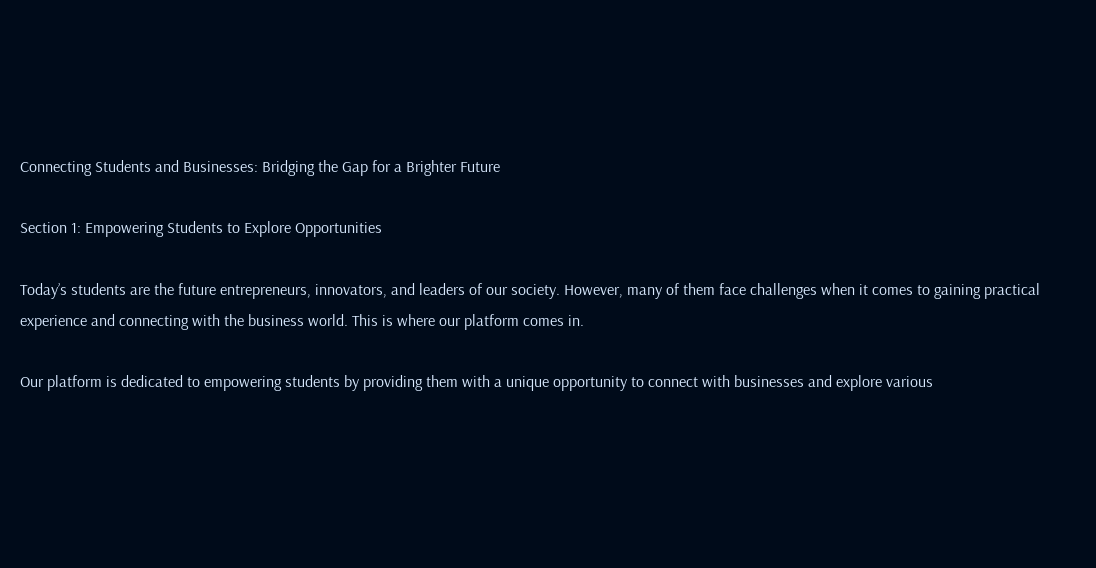Connecting Students and Businesses: Bridging the Gap for a Brighter Future

Section 1: Empowering Students to Explore Opportunities

Today’s students are the future entrepreneurs, innovators, and leaders of our society. However, many of them face challenges when it comes to gaining practical experience and connecting with the business world. This is where our platform comes in.

Our platform is dedicated to empowering students by providing them with a unique opportunity to connect with businesses and explore various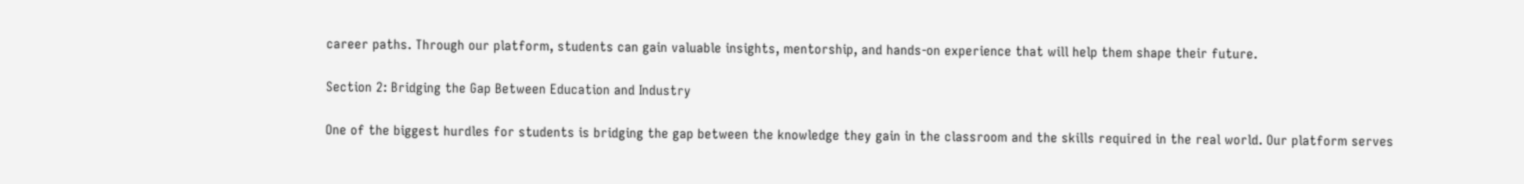career paths. Through our platform, students can gain valuable insights, mentorship, and hands-on experience that will help them shape their future.

Section 2: Bridging the Gap Between Education and Industry

One of the biggest hurdles for students is bridging the gap between the knowledge they gain in the classroom and the skills required in the real world. Our platform serves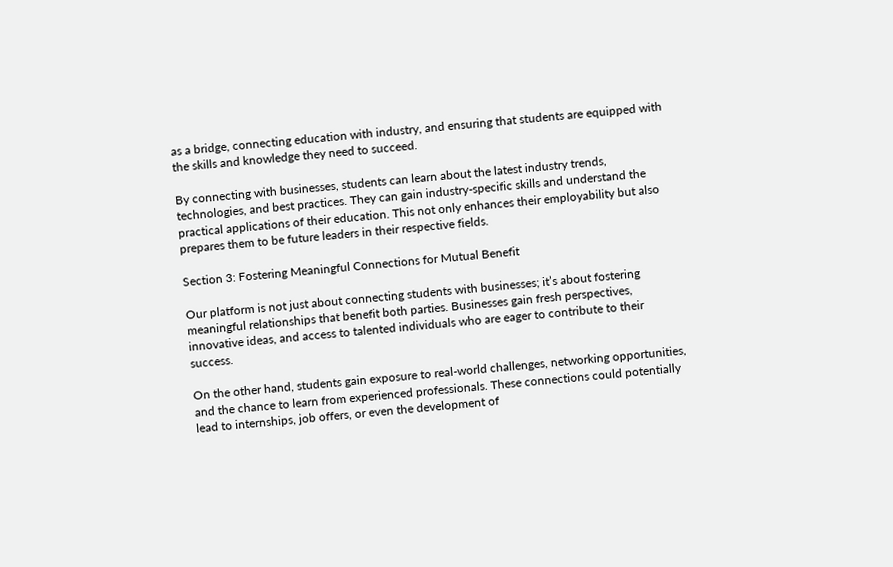as a bridge, connecting education with industry, and ensuring that students are equipped with the skills and knowledge they need to succeed.

By connecting with businesses, students can learn about the latest industry trends, technologies, and best practices. They can gain industry-specific skills and understand the practical applications of their education. This not only enhances their employability but also prepares them to be future leaders in their respective fields.

Section 3: Fostering Meaningful Connections for Mutual Benefit

Our platform is not just about connecting students with businesses; it’s about fostering meaningful relationships that benefit both parties. Businesses gain fresh perspectives, innovative ideas, and access to talented individuals who are eager to contribute to their success.

On the other hand, students gain exposure to real-world challenges, networking opportunities, and the chance to learn from experienced professionals. These connections could potentially lead to internships, job offers, or even the development of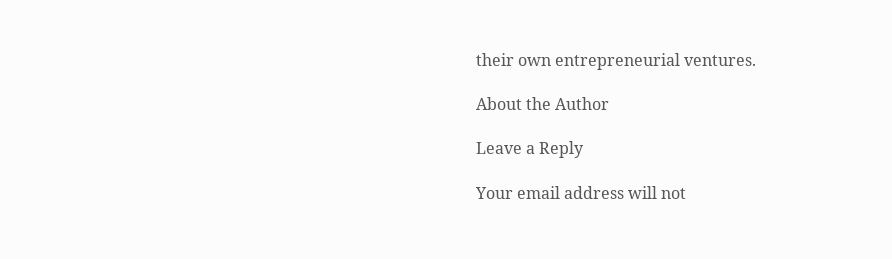their own entrepreneurial ventures.

About the Author

Leave a Reply

Your email address will not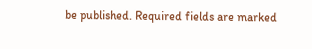be published. Required fields are marked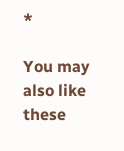*

You may also like these